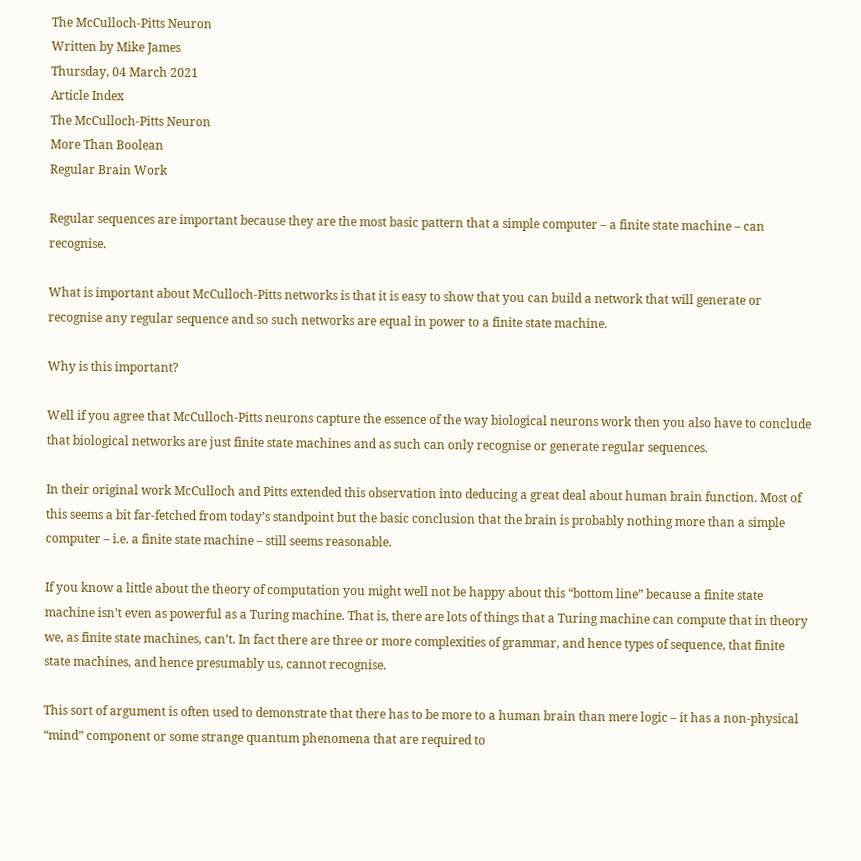The McCulloch-Pitts Neuron
Written by Mike James
Thursday, 04 March 2021
Article Index
The McCulloch-Pitts Neuron
More Than Boolean
Regular Brain Work

Regular sequences are important because they are the most basic pattern that a simple computer – a finite state machine – can recognise.

What is important about McCulloch-Pitts networks is that it is easy to show that you can build a network that will generate or recognise any regular sequence and so such networks are equal in power to a finite state machine.

Why is this important?

Well if you agree that McCulloch-Pitts neurons capture the essence of the way biological neurons work then you also have to conclude that biological networks are just finite state machines and as such can only recognise or generate regular sequences.

In their original work McCulloch and Pitts extended this observation into deducing a great deal about human brain function. Most of this seems a bit far-fetched from today’s standpoint but the basic conclusion that the brain is probably nothing more than a simple computer – i.e. a finite state machine – still seems reasonable.

If you know a little about the theory of computation you might well not be happy about this “bottom line” because a finite state machine isn’t even as powerful as a Turing machine. That is, there are lots of things that a Turing machine can compute that in theory we, as finite state machines, can’t. In fact there are three or more complexities of grammar, and hence types of sequence, that finite state machines, and hence presumably us, cannot recognise.

This sort of argument is often used to demonstrate that there has to be more to a human brain than mere logic – it has a non-physical “mind” component or some strange quantum phenomena that are required to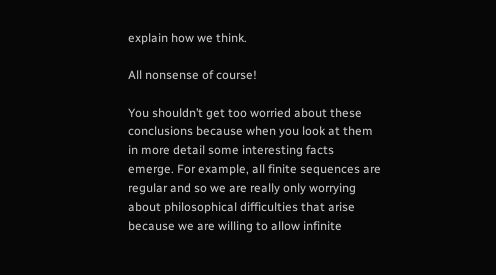explain how we think.

All nonsense of course!

You shouldn’t get too worried about these conclusions because when you look at them in more detail some interesting facts emerge. For example, all finite sequences are regular and so we are really only worrying about philosophical difficulties that arise because we are willing to allow infinite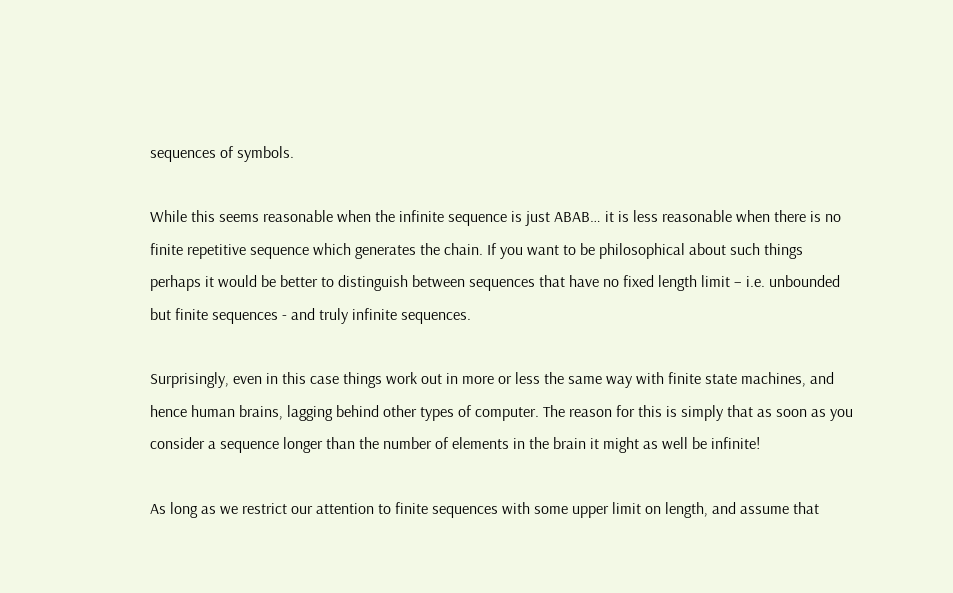sequences of symbols.

While this seems reasonable when the infinite sequence is just ABAB… it is less reasonable when there is no finite repetitive sequence which generates the chain. If you want to be philosophical about such things perhaps it would be better to distinguish between sequences that have no fixed length limit – i.e. unbounded but finite sequences - and truly infinite sequences.

Surprisingly, even in this case things work out in more or less the same way with finite state machines, and hence human brains, lagging behind other types of computer. The reason for this is simply that as soon as you consider a sequence longer than the number of elements in the brain it might as well be infinite!

As long as we restrict our attention to finite sequences with some upper limit on length, and assume that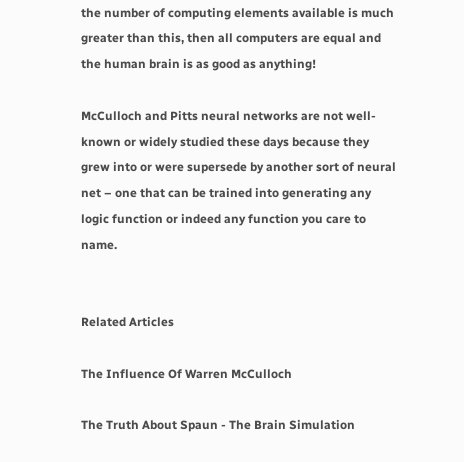the number of computing elements available is much greater than this, then all computers are equal and the human brain is as good as anything!

McCulloch and Pitts neural networks are not well-known or widely studied these days because they grew into or were supersede by another sort of neural net – one that can be trained into generating any logic function or indeed any function you care to name.


Related Articles

The Influence Of Warren McCulloch

The Truth About Spaun - The Brain Simulation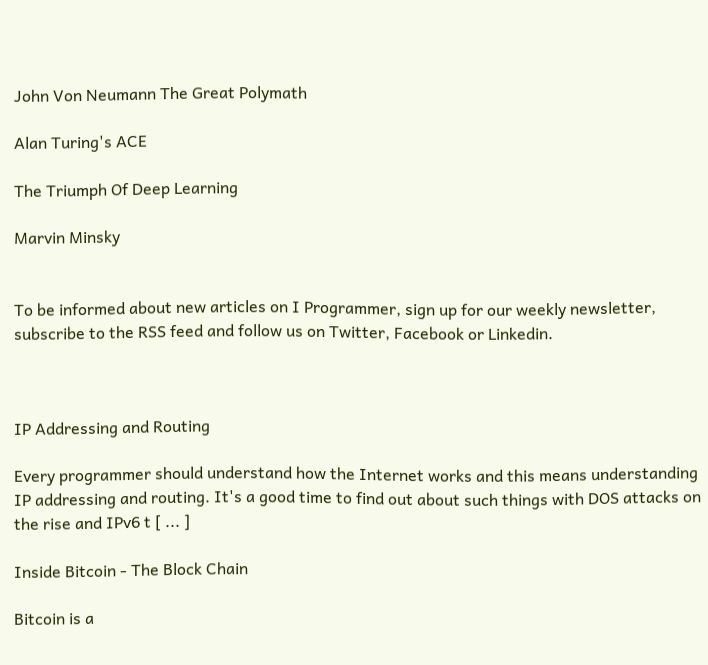John Von Neumann The Great Polymath

Alan Turing's ACE

The Triumph Of Deep Learning

Marvin Minsky


To be informed about new articles on I Programmer, sign up for our weekly newsletter, subscribe to the RSS feed and follow us on Twitter, Facebook or Linkedin.



IP Addressing and Routing

Every programmer should understand how the Internet works and this means understanding IP addressing and routing. It's a good time to find out about such things with DOS attacks on the rise and IPv6 t [ ... ]

Inside Bitcoin - The Block Chain

Bitcoin is a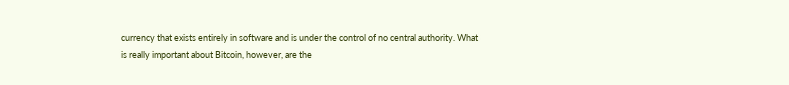currency that exists entirely in software and is under the control of no central authority. What is really important about Bitcoin, however, are the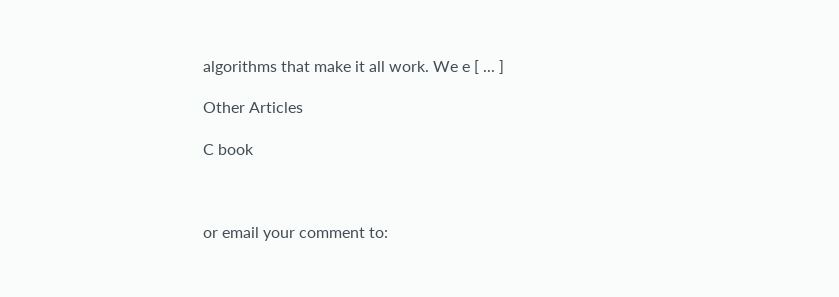algorithms that make it all work. We e [ ... ]

Other Articles

C book



or email your comment to: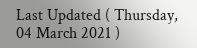Last Updated ( Thursday, 04 March 2021 )